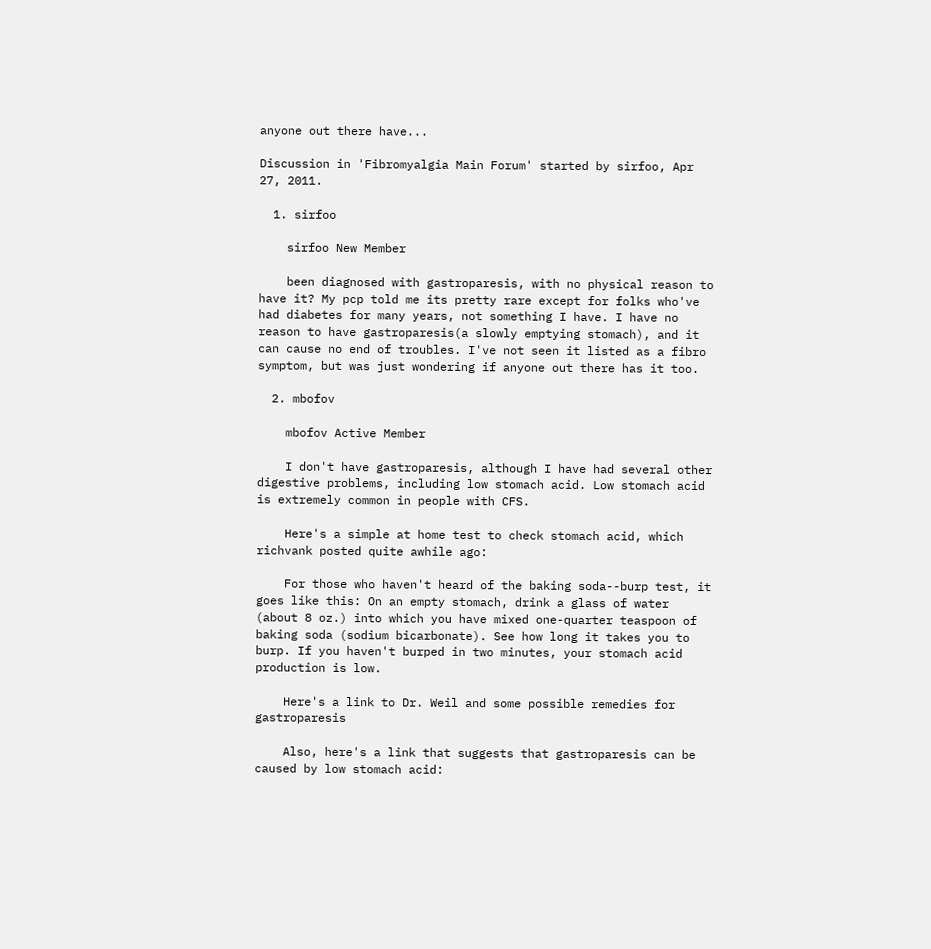anyone out there have...

Discussion in 'Fibromyalgia Main Forum' started by sirfoo, Apr 27, 2011.

  1. sirfoo

    sirfoo New Member

    been diagnosed with gastroparesis, with no physical reason to have it? My pcp told me its pretty rare except for folks who've had diabetes for many years, not something I have. I have no reason to have gastroparesis(a slowly emptying stomach), and it can cause no end of troubles. I've not seen it listed as a fibro symptom, but was just wondering if anyone out there has it too.

  2. mbofov

    mbofov Active Member

    I don't have gastroparesis, although I have had several other digestive problems, including low stomach acid. Low stomach acid is extremely common in people with CFS.

    Here's a simple at home test to check stomach acid, which richvank posted quite awhile ago:

    For those who haven't heard of the baking soda--burp test, it goes like this: On an empty stomach, drink a glass of water (about 8 oz.) into which you have mixed one-quarter teaspoon of baking soda (sodium bicarbonate). See how long it takes you to burp. If you haven't burped in two minutes, your stomach acid production is low.

    Here's a link to Dr. Weil and some possible remedies for gastroparesis

    Also, here's a link that suggests that gastroparesis can be caused by low stomach acid: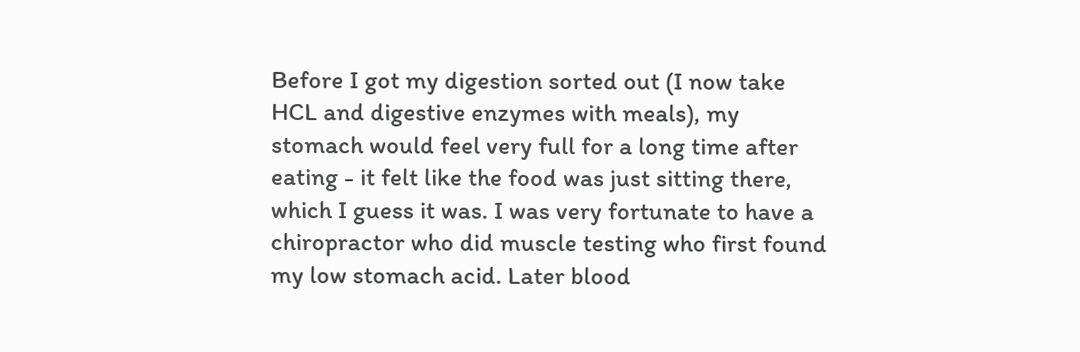Before I got my digestion sorted out (I now take HCL and digestive enzymes with meals), my stomach would feel very full for a long time after eating - it felt like the food was just sitting there, which I guess it was. I was very fortunate to have a chiropractor who did muscle testing who first found my low stomach acid. Later blood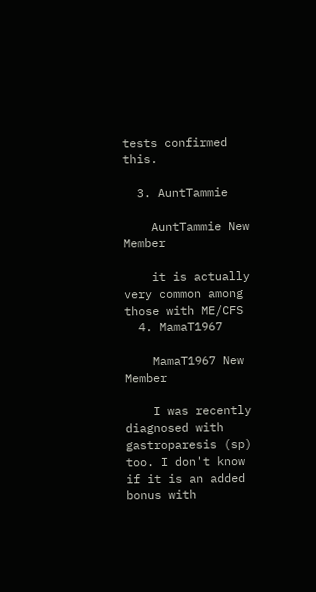tests confirmed this.

  3. AuntTammie

    AuntTammie New Member

    it is actually very common among those with ME/CFS
  4. MamaT1967

    MamaT1967 New Member

    I was recently diagnosed with gastroparesis (sp) too. I don't know if it is an added bonus with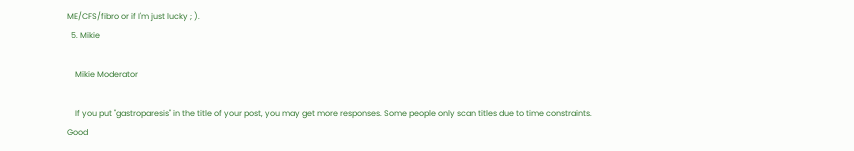ME/CFS/fibro or if I'm just lucky ; ).
  5. Mikie

    Mikie Moderator

    If you put "gastroparesis" in the title of your post, you may get more responses. Some people only scan titles due to time constraints. Good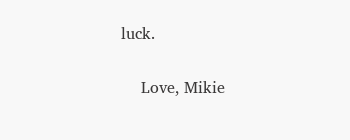luck.

    Love, Mikie